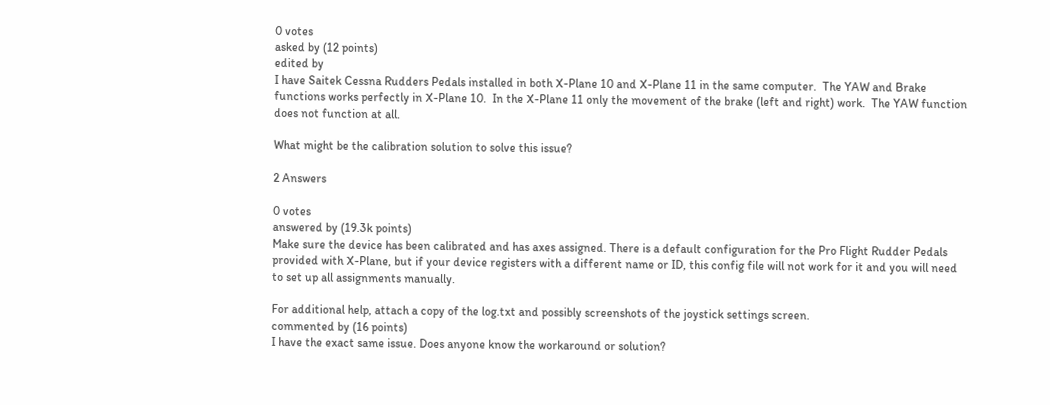0 votes
asked by (12 points)
edited by
I have Saitek Cessna Rudders Pedals installed in both X-Plane 10 and X-Plane 11 in the same computer.  The YAW and Brake functions works perfectly in X-Plane 10.  In the X-Plane 11 only the movement of the brake (left and right) work.  The YAW function does not function at all.

What might be the calibration solution to solve this issue?

2 Answers

0 votes
answered by (19.3k points)
Make sure the device has been calibrated and has axes assigned. There is a default configuration for the Pro Flight Rudder Pedals provided with X-Plane, but if your device registers with a different name or ID, this config file will not work for it and you will need to set up all assignments manually.

For additional help, attach a copy of the log.txt and possibly screenshots of the joystick settings screen.
commented by (16 points)
I have the exact same issue. Does anyone know the workaround or solution?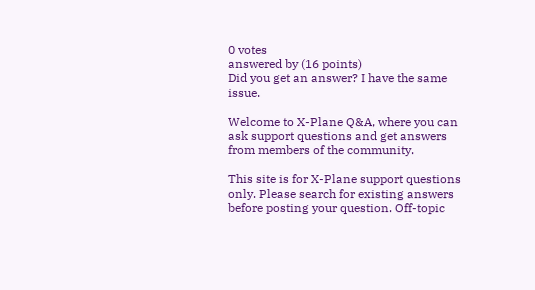0 votes
answered by (16 points)
Did you get an answer? I have the same issue.

Welcome to X-Plane Q&A, where you can ask support questions and get answers from members of the community.

This site is for X-Plane support questions only. Please search for existing answers before posting your question. Off-topic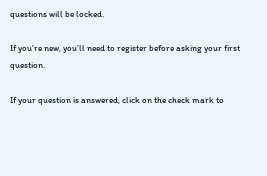questions will be locked.

If you’re new, you’ll need to register before asking your first question.

If your question is answered, click on the check mark to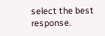select the best response.